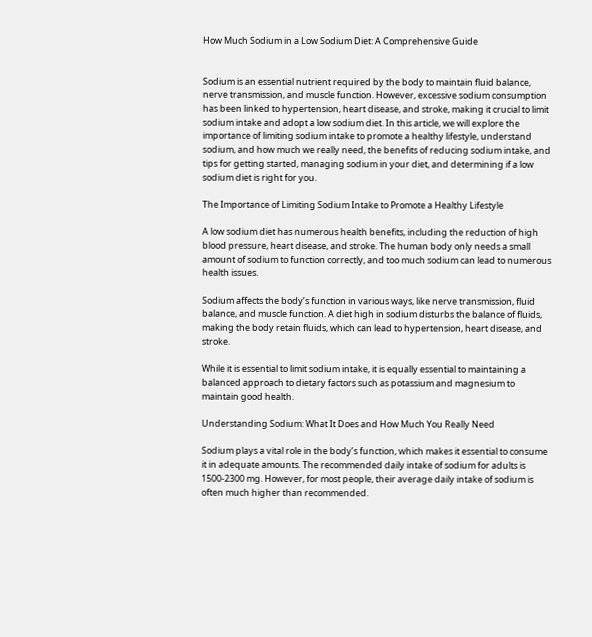How Much Sodium in a Low Sodium Diet: A Comprehensive Guide


Sodium is an essential nutrient required by the body to maintain fluid balance, nerve transmission, and muscle function. However, excessive sodium consumption has been linked to hypertension, heart disease, and stroke, making it crucial to limit sodium intake and adopt a low sodium diet. In this article, we will explore the importance of limiting sodium intake to promote a healthy lifestyle, understand sodium, and how much we really need, the benefits of reducing sodium intake, and tips for getting started, managing sodium in your diet, and determining if a low sodium diet is right for you.

The Importance of Limiting Sodium Intake to Promote a Healthy Lifestyle

A low sodium diet has numerous health benefits, including the reduction of high blood pressure, heart disease, and stroke. The human body only needs a small amount of sodium to function correctly, and too much sodium can lead to numerous health issues.

Sodium affects the body’s function in various ways, like nerve transmission, fluid balance, and muscle function. A diet high in sodium disturbs the balance of fluids, making the body retain fluids, which can lead to hypertension, heart disease, and stroke.

While it is essential to limit sodium intake, it is equally essential to maintaining a balanced approach to dietary factors such as potassium and magnesium to maintain good health.

Understanding Sodium: What It Does and How Much You Really Need

Sodium plays a vital role in the body’s function, which makes it essential to consume it in adequate amounts. The recommended daily intake of sodium for adults is 1500-2300 mg. However, for most people, their average daily intake of sodium is often much higher than recommended.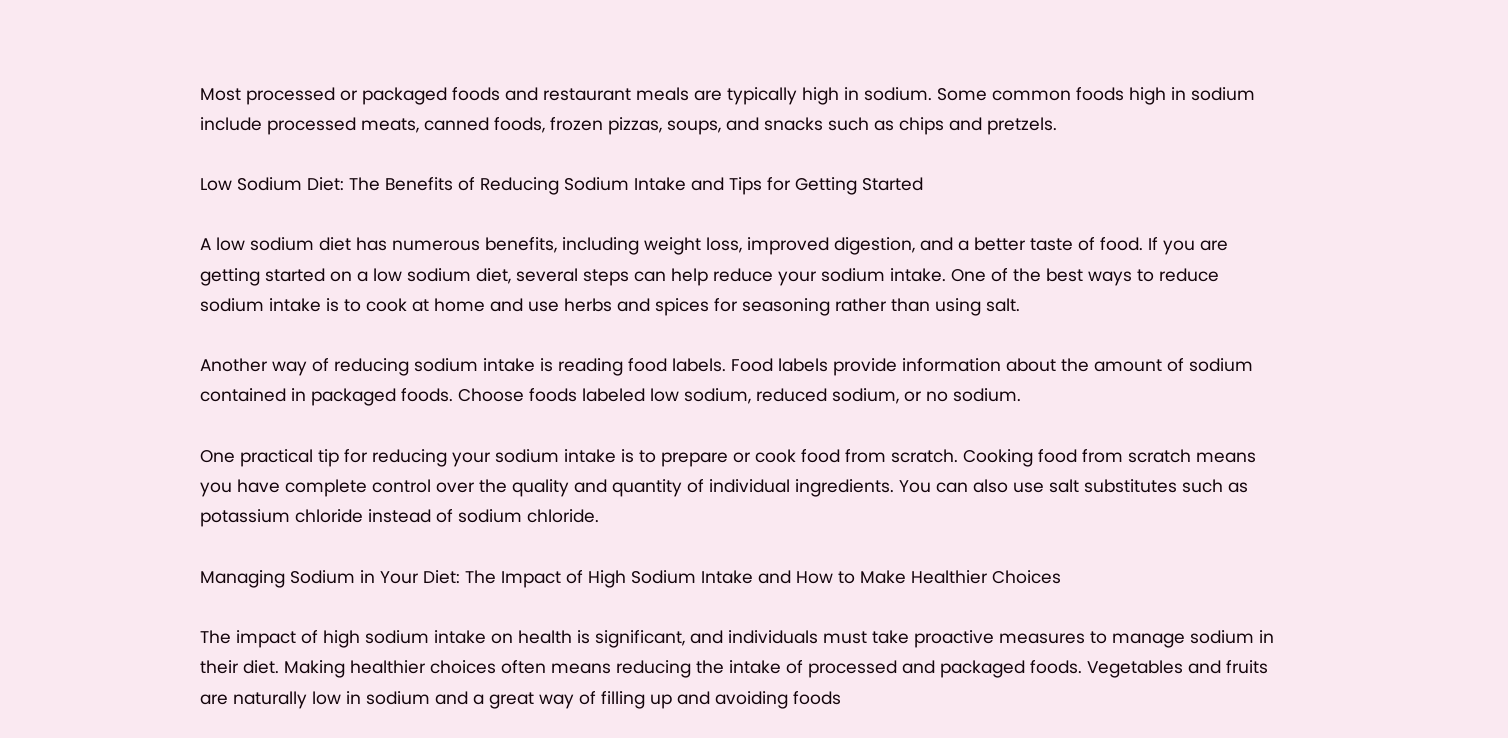Most processed or packaged foods and restaurant meals are typically high in sodium. Some common foods high in sodium include processed meats, canned foods, frozen pizzas, soups, and snacks such as chips and pretzels.

Low Sodium Diet: The Benefits of Reducing Sodium Intake and Tips for Getting Started

A low sodium diet has numerous benefits, including weight loss, improved digestion, and a better taste of food. If you are getting started on a low sodium diet, several steps can help reduce your sodium intake. One of the best ways to reduce sodium intake is to cook at home and use herbs and spices for seasoning rather than using salt.

Another way of reducing sodium intake is reading food labels. Food labels provide information about the amount of sodium contained in packaged foods. Choose foods labeled low sodium, reduced sodium, or no sodium.

One practical tip for reducing your sodium intake is to prepare or cook food from scratch. Cooking food from scratch means you have complete control over the quality and quantity of individual ingredients. You can also use salt substitutes such as potassium chloride instead of sodium chloride.

Managing Sodium in Your Diet: The Impact of High Sodium Intake and How to Make Healthier Choices

The impact of high sodium intake on health is significant, and individuals must take proactive measures to manage sodium in their diet. Making healthier choices often means reducing the intake of processed and packaged foods. Vegetables and fruits are naturally low in sodium and a great way of filling up and avoiding foods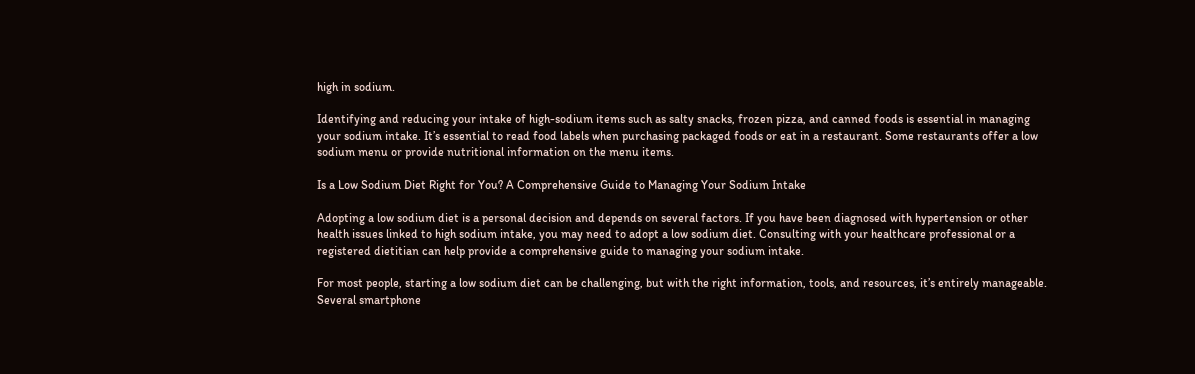high in sodium.

Identifying and reducing your intake of high-sodium items such as salty snacks, frozen pizza, and canned foods is essential in managing your sodium intake. It’s essential to read food labels when purchasing packaged foods or eat in a restaurant. Some restaurants offer a low sodium menu or provide nutritional information on the menu items.

Is a Low Sodium Diet Right for You? A Comprehensive Guide to Managing Your Sodium Intake

Adopting a low sodium diet is a personal decision and depends on several factors. If you have been diagnosed with hypertension or other health issues linked to high sodium intake, you may need to adopt a low sodium diet. Consulting with your healthcare professional or a registered dietitian can help provide a comprehensive guide to managing your sodium intake.

For most people, starting a low sodium diet can be challenging, but with the right information, tools, and resources, it’s entirely manageable. Several smartphone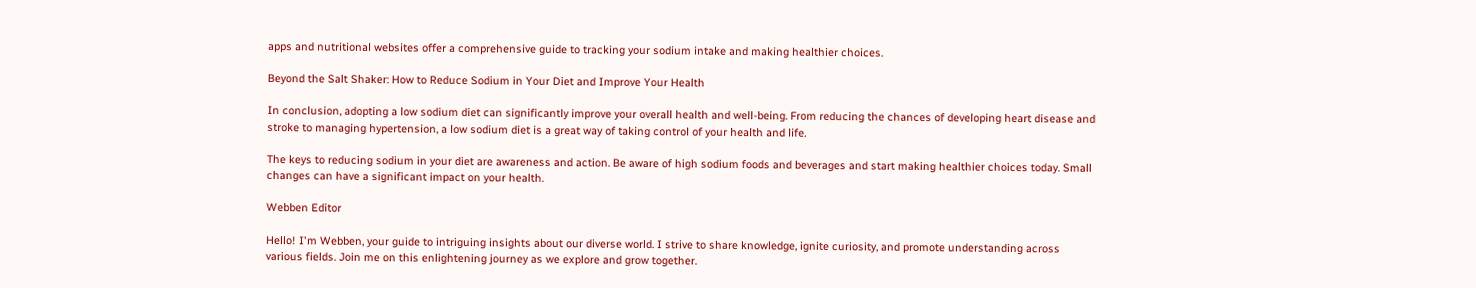apps and nutritional websites offer a comprehensive guide to tracking your sodium intake and making healthier choices.

Beyond the Salt Shaker: How to Reduce Sodium in Your Diet and Improve Your Health

In conclusion, adopting a low sodium diet can significantly improve your overall health and well-being. From reducing the chances of developing heart disease and stroke to managing hypertension, a low sodium diet is a great way of taking control of your health and life.

The keys to reducing sodium in your diet are awareness and action. Be aware of high sodium foods and beverages and start making healthier choices today. Small changes can have a significant impact on your health.

Webben Editor

Hello! I'm Webben, your guide to intriguing insights about our diverse world. I strive to share knowledge, ignite curiosity, and promote understanding across various fields. Join me on this enlightening journey as we explore and grow together.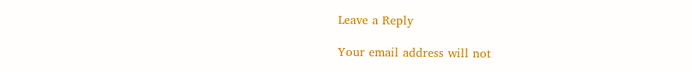Leave a Reply

Your email address will not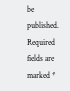be published. Required fields are marked *